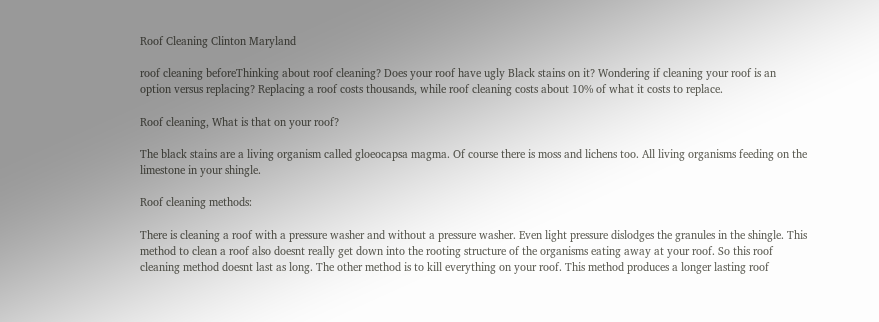Roof Cleaning Clinton Maryland

roof cleaning beforeThinking about roof cleaning? Does your roof have ugly Black stains on it? Wondering if cleaning your roof is an option versus replacing? Replacing a roof costs thousands, while roof cleaning costs about 10% of what it costs to replace.

Roof cleaning, What is that on your roof?

The black stains are a living organism called gloeocapsa magma. Of course there is moss and lichens too. All living organisms feeding on the limestone in your shingle.

Roof cleaning methods:

There is cleaning a roof with a pressure washer and without a pressure washer. Even light pressure dislodges the granules in the shingle. This method to clean a roof also doesnt really get down into the rooting structure of the organisms eating away at your roof. So this roof cleaning method doesnt last as long. The other method is to kill everything on your roof. This method produces a longer lasting roof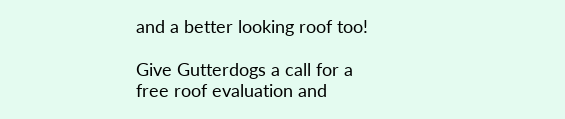and a better looking roof too!

Give Gutterdogs a call for a free roof evaluation and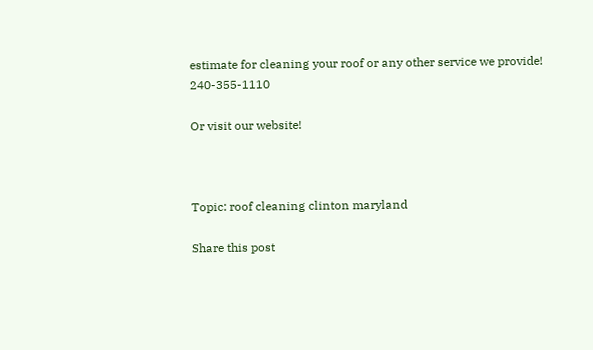estimate for cleaning your roof or any other service we provide!  240-355-1110

Or visit our website!



Topic: roof cleaning clinton maryland

Share this post